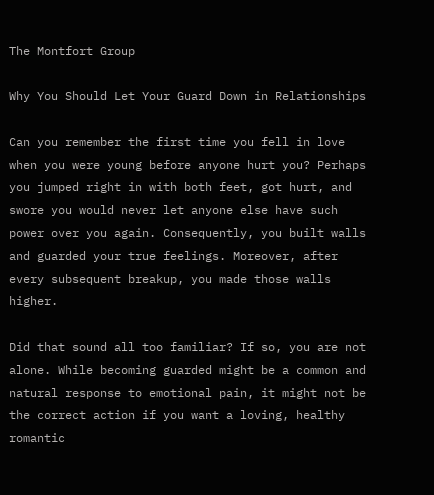The Montfort Group

Why You Should Let Your Guard Down in Relationships

Can you remember the first time you fell in love when you were young before anyone hurt you? Perhaps you jumped right in with both feet, got hurt, and swore you would never let anyone else have such power over you again. Consequently, you built walls and guarded your true feelings. Moreover, after every subsequent breakup, you made those walls higher.

Did that sound all too familiar? If so, you are not alone. While becoming guarded might be a common and natural response to emotional pain, it might not be the correct action if you want a loving, healthy romantic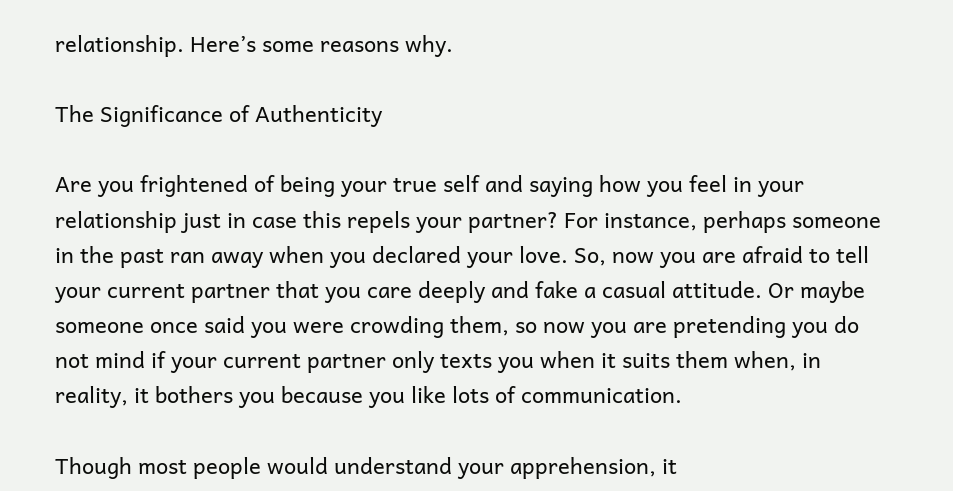relationship. Here’s some reasons why.

The Significance of Authenticity

Are you frightened of being your true self and saying how you feel in your relationship just in case this repels your partner? For instance, perhaps someone in the past ran away when you declared your love. So, now you are afraid to tell your current partner that you care deeply and fake a casual attitude. Or maybe someone once said you were crowding them, so now you are pretending you do not mind if your current partner only texts you when it suits them when, in reality, it bothers you because you like lots of communication.

Though most people would understand your apprehension, it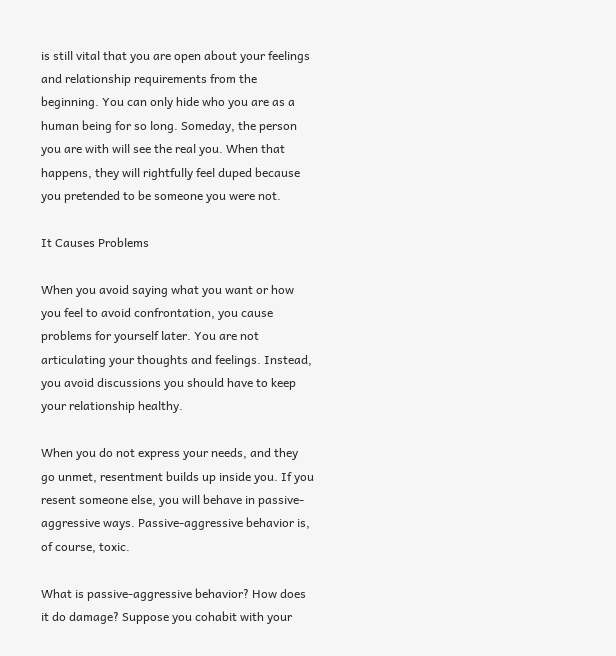is still vital that you are open about your feelings and relationship requirements from the beginning. You can only hide who you are as a human being for so long. Someday, the person you are with will see the real you. When that happens, they will rightfully feel duped because you pretended to be someone you were not.

It Causes Problems

When you avoid saying what you want or how you feel to avoid confrontation, you cause problems for yourself later. You are not articulating your thoughts and feelings. Instead, you avoid discussions you should have to keep your relationship healthy.

When you do not express your needs, and they go unmet, resentment builds up inside you. If you resent someone else, you will behave in passive-aggressive ways. Passive-aggressive behavior is, of course, toxic.

What is passive-aggressive behavior? How does it do damage? Suppose you cohabit with your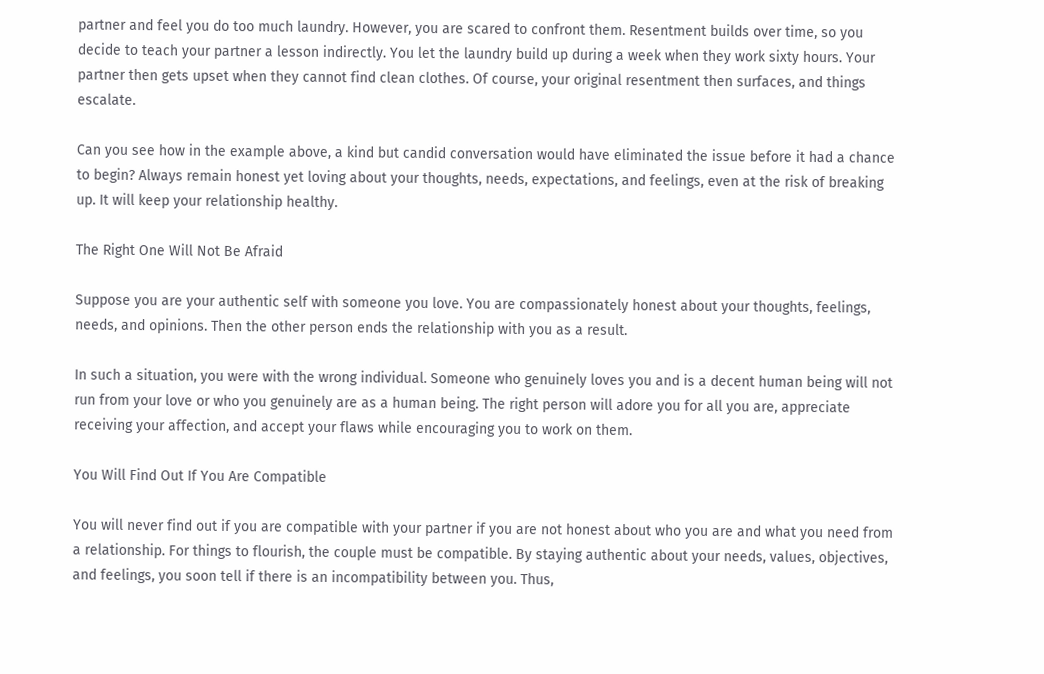partner and feel you do too much laundry. However, you are scared to confront them. Resentment builds over time, so you decide to teach your partner a lesson indirectly. You let the laundry build up during a week when they work sixty hours. Your partner then gets upset when they cannot find clean clothes. Of course, your original resentment then surfaces, and things escalate.

Can you see how in the example above, a kind but candid conversation would have eliminated the issue before it had a chance to begin? Always remain honest yet loving about your thoughts, needs, expectations, and feelings, even at the risk of breaking up. It will keep your relationship healthy.

The Right One Will Not Be Afraid

Suppose you are your authentic self with someone you love. You are compassionately honest about your thoughts, feelings, needs, and opinions. Then the other person ends the relationship with you as a result.

In such a situation, you were with the wrong individual. Someone who genuinely loves you and is a decent human being will not run from your love or who you genuinely are as a human being. The right person will adore you for all you are, appreciate receiving your affection, and accept your flaws while encouraging you to work on them.

You Will Find Out If You Are Compatible

You will never find out if you are compatible with your partner if you are not honest about who you are and what you need from a relationship. For things to flourish, the couple must be compatible. By staying authentic about your needs, values, objectives, and feelings, you soon tell if there is an incompatibility between you. Thus,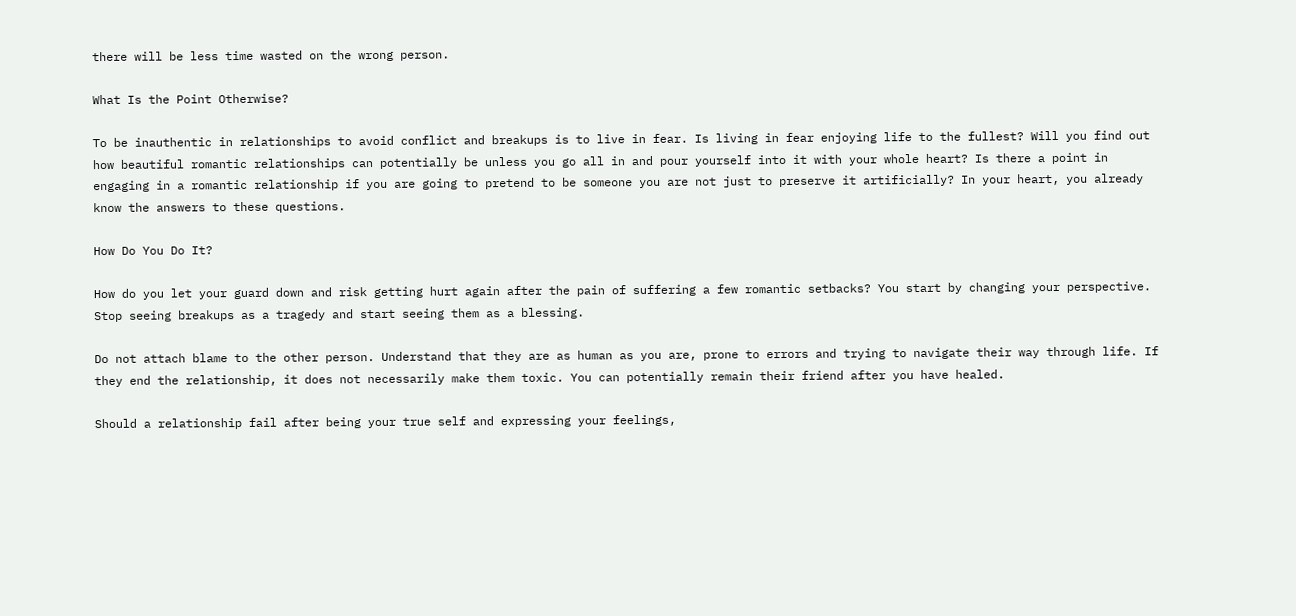there will be less time wasted on the wrong person.

What Is the Point Otherwise?

To be inauthentic in relationships to avoid conflict and breakups is to live in fear. Is living in fear enjoying life to the fullest? Will you find out how beautiful romantic relationships can potentially be unless you go all in and pour yourself into it with your whole heart? Is there a point in engaging in a romantic relationship if you are going to pretend to be someone you are not just to preserve it artificially? In your heart, you already know the answers to these questions.

How Do You Do It?

How do you let your guard down and risk getting hurt again after the pain of suffering a few romantic setbacks? You start by changing your perspective. Stop seeing breakups as a tragedy and start seeing them as a blessing.

Do not attach blame to the other person. Understand that they are as human as you are, prone to errors and trying to navigate their way through life. If they end the relationship, it does not necessarily make them toxic. You can potentially remain their friend after you have healed.

Should a relationship fail after being your true self and expressing your feelings,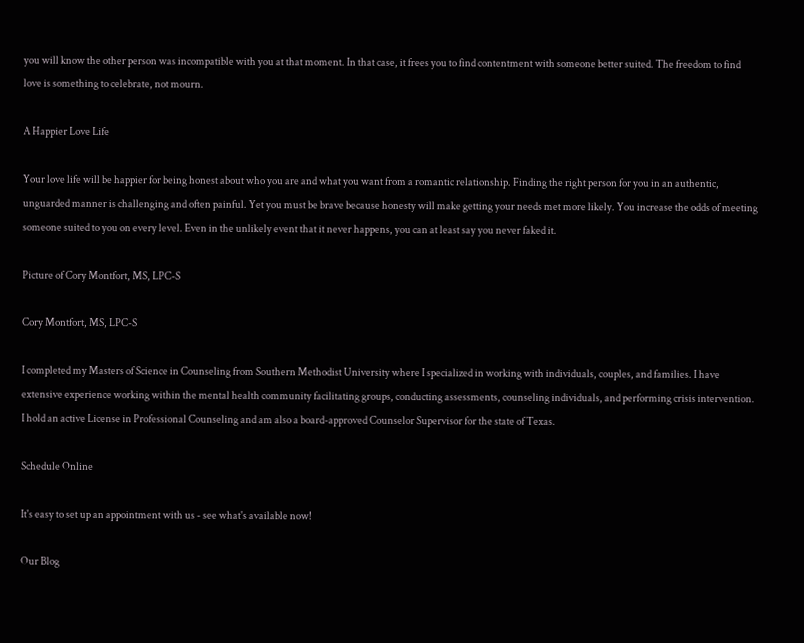you will know the other person was incompatible with you at that moment. In that case, it frees you to find contentment with someone better suited. The freedom to find love is something to celebrate, not mourn.

A Happier Love Life

Your love life will be happier for being honest about who you are and what you want from a romantic relationship. Finding the right person for you in an authentic, unguarded manner is challenging and often painful. Yet you must be brave because honesty will make getting your needs met more likely. You increase the odds of meeting someone suited to you on every level. Even in the unlikely event that it never happens, you can at least say you never faked it.

Picture of Cory Montfort, MS, LPC-S

Cory Montfort, MS, LPC-S

I completed my Masters of Science in Counseling from Southern Methodist University where I specialized in working with individuals, couples, and families. I have extensive experience working within the mental health community facilitating groups, conducting assessments, counseling individuals, and performing crisis intervention. I hold an active License in Professional Counseling and am also a board-approved Counselor Supervisor for the state of Texas.

Schedule Online

It's easy to set up an appointment with us - see what's available now!

Our Blog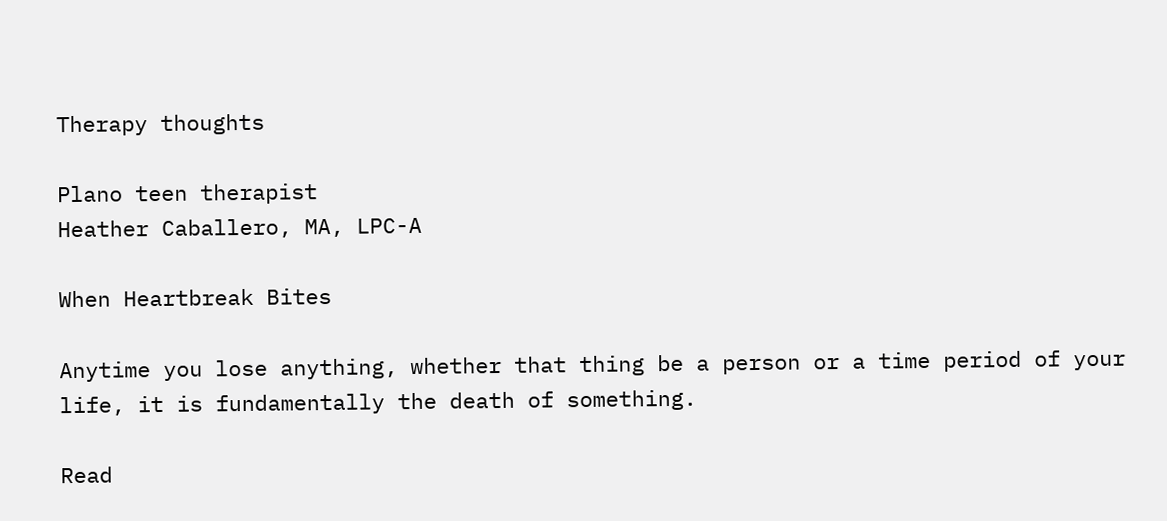Therapy thoughts

Plano teen therapist
Heather Caballero, MA, LPC-A

When Heartbreak Bites

Anytime you lose anything, whether that thing be a person or a time period of your life, it is fundamentally the death of something.

Read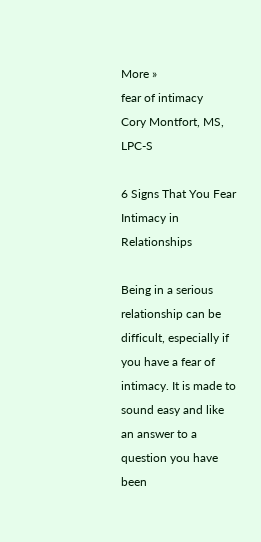More »
fear of intimacy
Cory Montfort, MS, LPC-S

6 Signs That You Fear Intimacy in Relationships

Being in a serious relationship can be difficult, especially if you have a fear of intimacy. It is made to sound easy and like an answer to a question you have been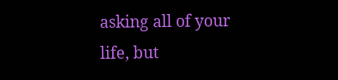asking all of your life, but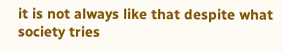it is not always like that despite what society tries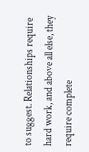to suggest. Relationships require hard work, and above all else, they require complete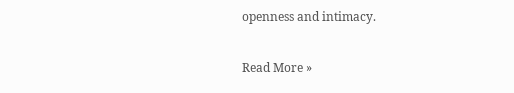openness and intimacy.

Read More »